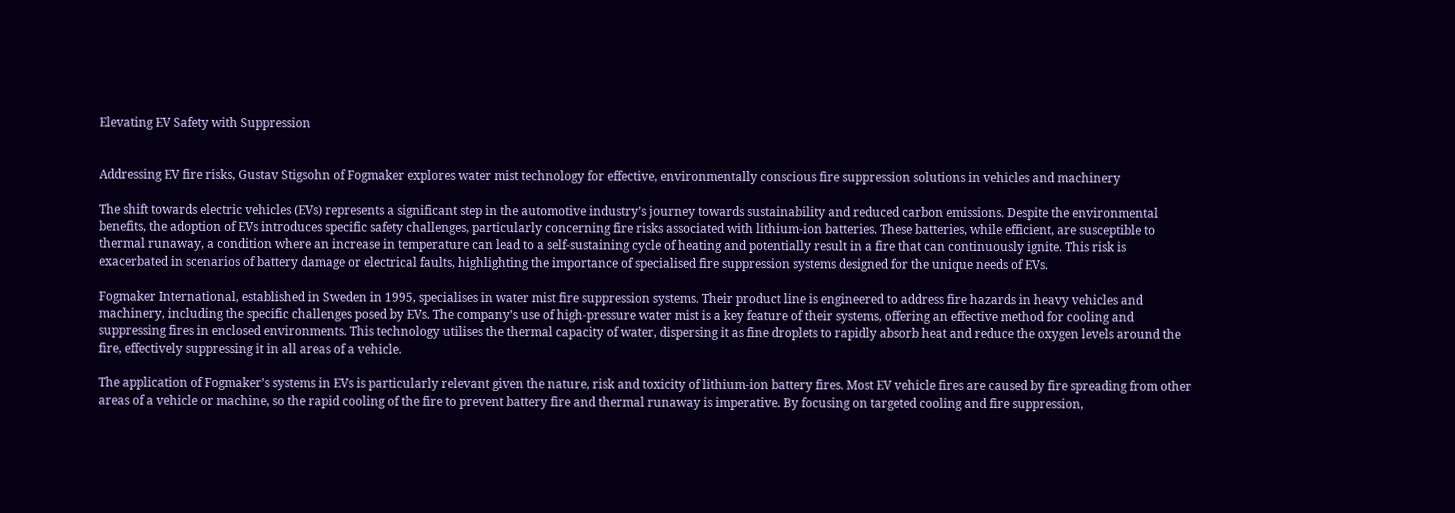Elevating EV Safety with Suppression


Addressing EV fire risks, Gustav Stigsohn of Fogmaker explores water mist technology for effective, environmentally conscious fire suppression solutions in vehicles and machinery

The shift towards electric vehicles (EVs) represents a significant step in the automotive industry’s journey towards sustainability and reduced carbon emissions. Despite the environmental benefits, the adoption of EVs introduces specific safety challenges, particularly concerning fire risks associated with lithium-ion batteries. These batteries, while efficient, are susceptible to thermal runaway, a condition where an increase in temperature can lead to a self-sustaining cycle of heating and potentially result in a fire that can continuously ignite. This risk is exacerbated in scenarios of battery damage or electrical faults, highlighting the importance of specialised fire suppression systems designed for the unique needs of EVs.

Fogmaker International, established in Sweden in 1995, specialises in water mist fire suppression systems. Their product line is engineered to address fire hazards in heavy vehicles and machinery, including the specific challenges posed by EVs. The company’s use of high-pressure water mist is a key feature of their systems, offering an effective method for cooling and suppressing fires in enclosed environments. This technology utilises the thermal capacity of water, dispersing it as fine droplets to rapidly absorb heat and reduce the oxygen levels around the fire, effectively suppressing it in all areas of a vehicle.

The application of Fogmaker’s systems in EVs is particularly relevant given the nature, risk and toxicity of lithium-ion battery fires. Most EV vehicle fires are caused by fire spreading from other areas of a vehicle or machine, so the rapid cooling of the fire to prevent battery fire and thermal runaway is imperative. By focusing on targeted cooling and fire suppression,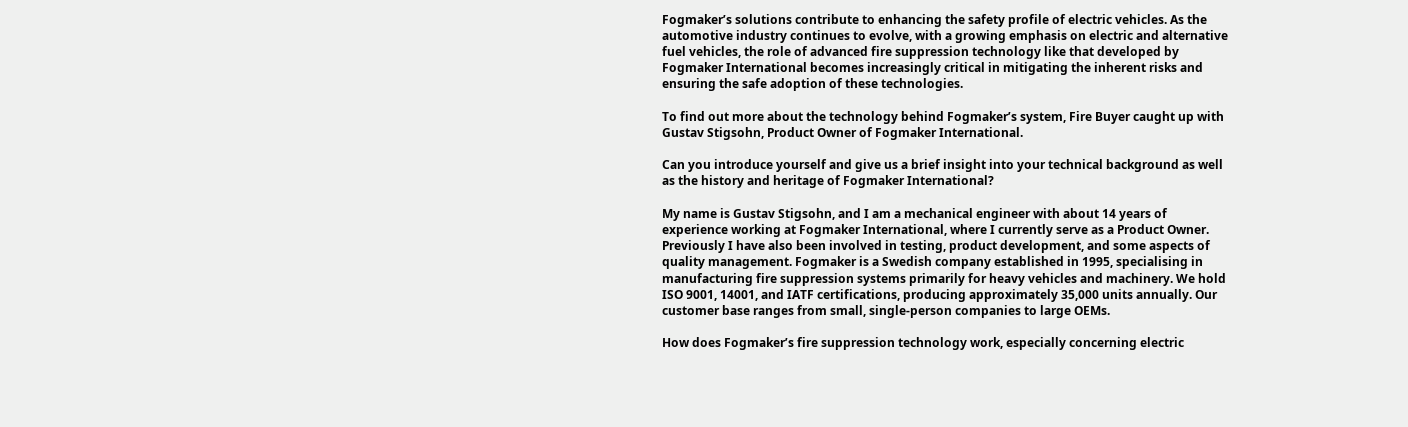Fogmaker’s solutions contribute to enhancing the safety profile of electric vehicles. As the automotive industry continues to evolve, with a growing emphasis on electric and alternative fuel vehicles, the role of advanced fire suppression technology like that developed by Fogmaker International becomes increasingly critical in mitigating the inherent risks and ensuring the safe adoption of these technologies.

To find out more about the technology behind Fogmaker’s system, Fire Buyer caught up with Gustav Stigsohn, Product Owner of Fogmaker International.

Can you introduce yourself and give us a brief insight into your technical background as well as the history and heritage of Fogmaker International?

My name is Gustav Stigsohn, and I am a mechanical engineer with about 14 years of experience working at Fogmaker International, where I currently serve as a Product Owner. Previously I have also been involved in testing, product development, and some aspects of quality management. Fogmaker is a Swedish company established in 1995, specialising in manufacturing fire suppression systems primarily for heavy vehicles and machinery. We hold ISO 9001, 14001, and IATF certifications, producing approximately 35,000 units annually. Our customer base ranges from small, single-person companies to large OEMs.

How does Fogmaker’s fire suppression technology work, especially concerning electric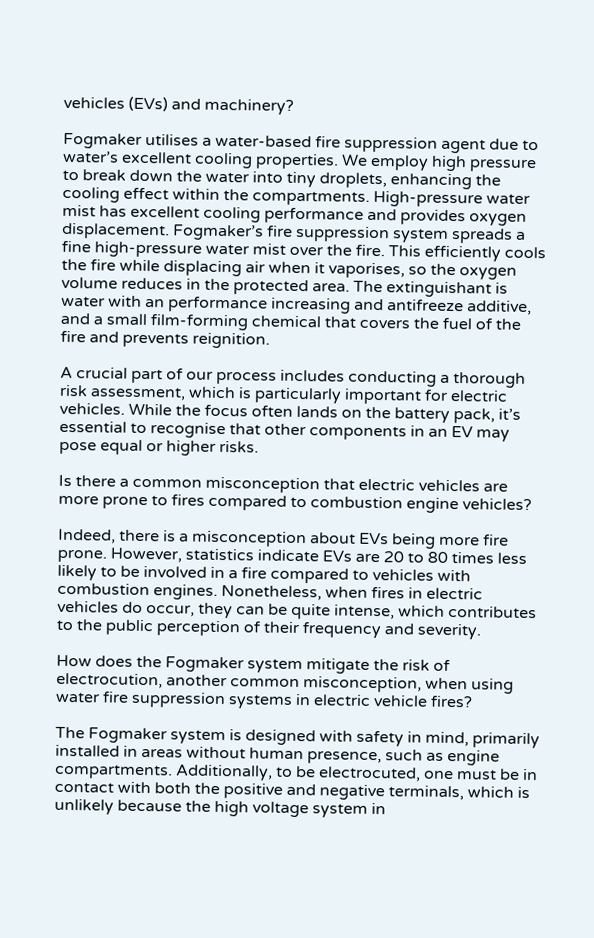vehicles (EVs) and machinery?

Fogmaker utilises a water-based fire suppression agent due to water’s excellent cooling properties. We employ high pressure to break down the water into tiny droplets, enhancing the cooling effect within the compartments. High-pressure water mist has excellent cooling performance and provides oxygen displacement. Fogmaker’s fire suppression system spreads a fine high-pressure water mist over the fire. This efficiently cools the fire while displacing air when it vaporises, so the oxygen volume reduces in the protected area. The extinguishant is water with an performance increasing and antifreeze additive, and a small film-forming chemical that covers the fuel of the fire and prevents reignition.

A crucial part of our process includes conducting a thorough risk assessment, which is particularly important for electric vehicles. While the focus often lands on the battery pack, it’s essential to recognise that other components in an EV may pose equal or higher risks.

Is there a common misconception that electric vehicles are more prone to fires compared to combustion engine vehicles?

Indeed, there is a misconception about EVs being more fire prone. However, statistics indicate EVs are 20 to 80 times less likely to be involved in a fire compared to vehicles with combustion engines. Nonetheless, when fires in electric vehicles do occur, they can be quite intense, which contributes to the public perception of their frequency and severity.

How does the Fogmaker system mitigate the risk of electrocution, another common misconception, when using water fire suppression systems in electric vehicle fires?

The Fogmaker system is designed with safety in mind, primarily installed in areas without human presence, such as engine compartments. Additionally, to be electrocuted, one must be in contact with both the positive and negative terminals, which is unlikely because the high voltage system in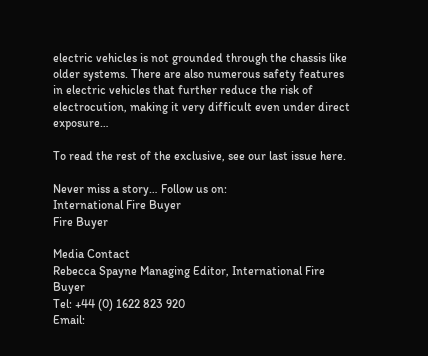electric vehicles is not grounded through the chassis like older systems. There are also numerous safety features in electric vehicles that further reduce the risk of electrocution, making it very difficult even under direct exposure…

To read the rest of the exclusive, see our last issue here.

Never miss a story… Follow us on:
International Fire Buyer
Fire Buyer

Media Contact
Rebecca Spayne Managing Editor, International Fire Buyer
Tel: +44 (0) 1622 823 920
Email: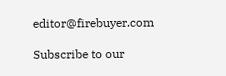editor@firebuyer.com

Subscribe to our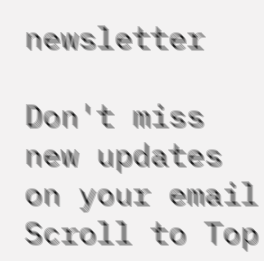newsletter

Don't miss new updates on your email
Scroll to Top